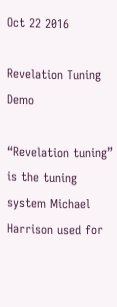Oct 22 2016

Revelation Tuning Demo

“Revelation tuning” is the tuning system Michael Harrison used for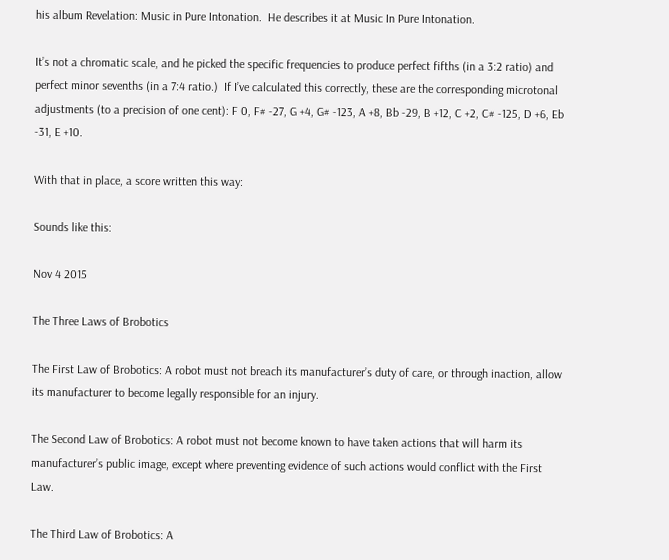his album Revelation: Music in Pure Intonation.  He describes it at Music In Pure Intonation.

It’s not a chromatic scale, and he picked the specific frequencies to produce perfect fifths (in a 3:2 ratio) and perfect minor sevenths (in a 7:4 ratio.)  If I’ve calculated this correctly, these are the corresponding microtonal adjustments (to a precision of one cent): F 0, F# -27, G +4, G# -123, A +8, Bb -29, B +12, C +2, C# -125, D +6, Eb -31, E +10.

With that in place, a score written this way:

Sounds like this:

Nov 4 2015

The Three Laws of Brobotics

The First Law of Brobotics: A robot must not breach its manufacturer’s duty of care, or through inaction, allow its manufacturer to become legally responsible for an injury.

The Second Law of Brobotics: A robot must not become known to have taken actions that will harm its manufacturer’s public image, except where preventing evidence of such actions would conflict with the First Law.

The Third Law of Brobotics: A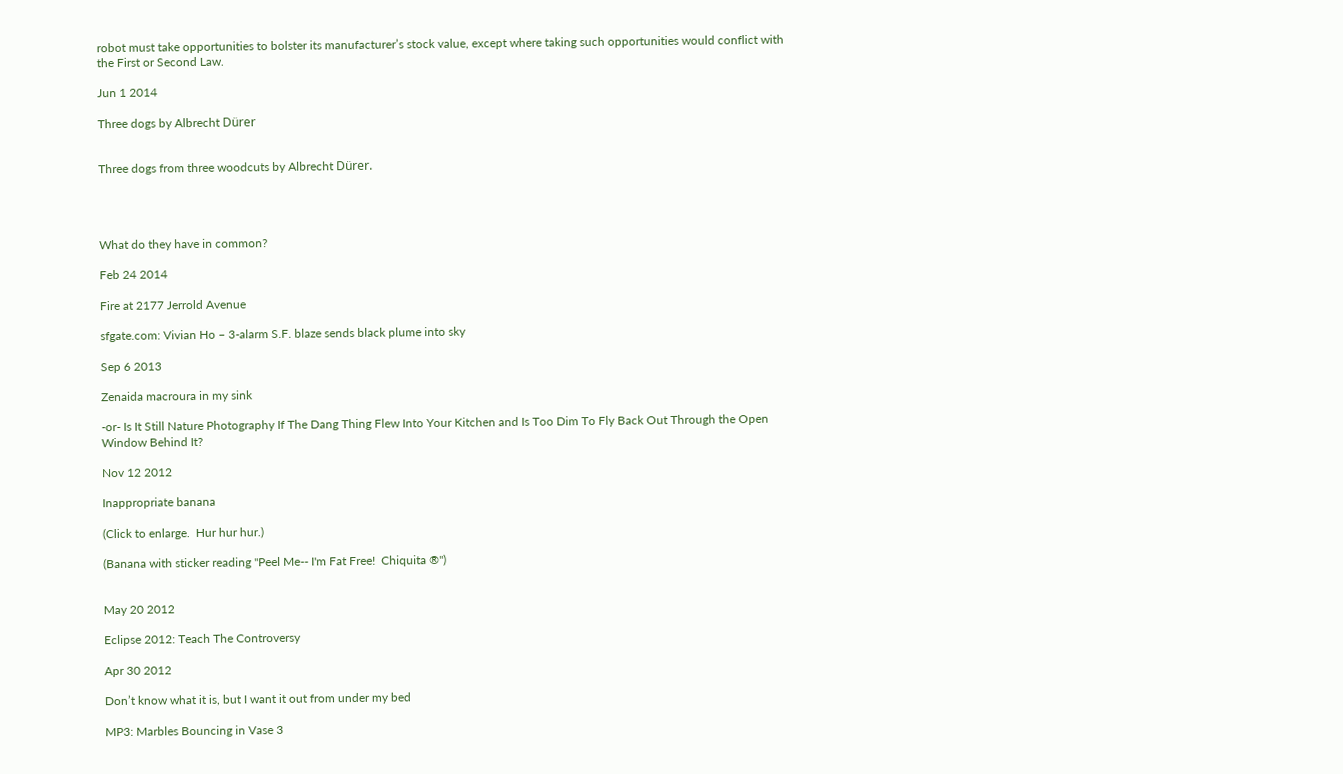robot must take opportunities to bolster its manufacturer’s stock value, except where taking such opportunities would conflict with the First or Second Law.

Jun 1 2014

Three dogs by Albrecht Dürer


Three dogs from three woodcuts by Albrecht Dürer.




What do they have in common?

Feb 24 2014

Fire at 2177 Jerrold Avenue

sfgate.com: Vivian Ho – 3-alarm S.F. blaze sends black plume into sky

Sep 6 2013

Zenaida macroura in my sink

-or- Is It Still Nature Photography If The Dang Thing Flew Into Your Kitchen and Is Too Dim To Fly Back Out Through the Open Window Behind It?

Nov 12 2012

Inappropriate banana

(Click to enlarge.  Hur hur hur.)

(Banana with sticker reading "Peel Me-- I'm Fat Free!  Chiquita ®")


May 20 2012

Eclipse 2012: Teach The Controversy

Apr 30 2012

Don’t know what it is, but I want it out from under my bed

MP3: Marbles Bouncing in Vase 3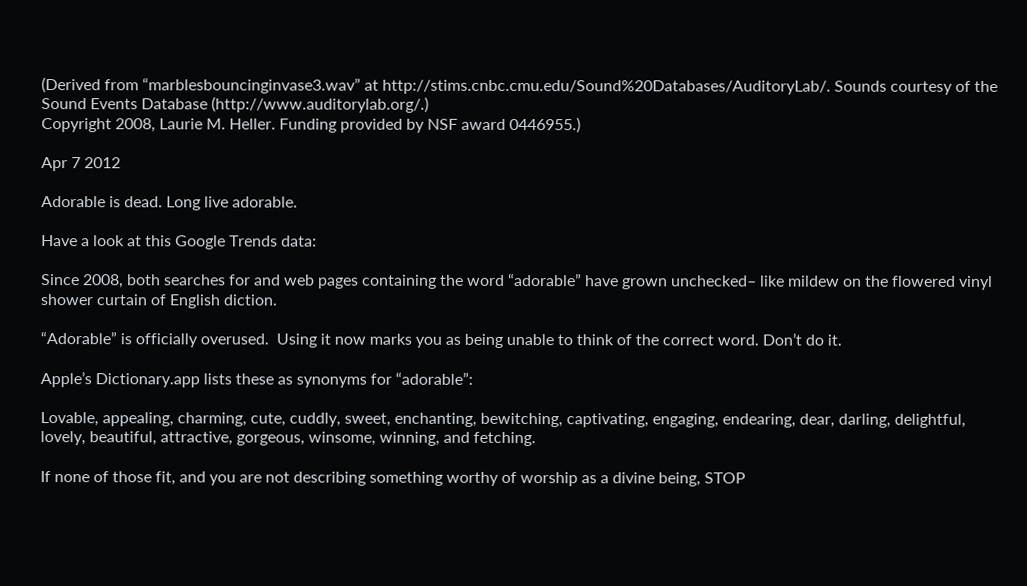(Derived from “marblesbouncinginvase3.wav” at http://stims.cnbc.cmu.edu/Sound%20Databases/AuditoryLab/. Sounds courtesy of the Sound Events Database (http://www.auditorylab.org/.)
Copyright 2008, Laurie M. Heller. Funding provided by NSF award 0446955.)

Apr 7 2012

Adorable is dead. Long live adorable.

Have a look at this Google Trends data:

Since 2008, both searches for and web pages containing the word “adorable” have grown unchecked– like mildew on the flowered vinyl shower curtain of English diction.

“Adorable” is officially overused.  Using it now marks you as being unable to think of the correct word. Don’t do it.

Apple’s Dictionary.app lists these as synonyms for “adorable”:

Lovable, appealing, charming, cute, cuddly, sweet, enchanting, bewitching, captivating, engaging, endearing, dear, darling, delightful, lovely, beautiful, attractive, gorgeous, winsome, winning, and fetching.

If none of those fit, and you are not describing something worthy of worship as a divine being, STOP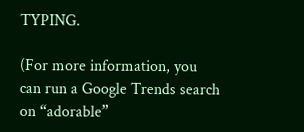TYPING.

(For more information, you can run a Google Trends search on “adorable”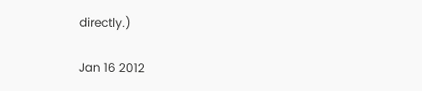directly.)

Jan 16 2012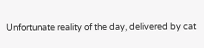Unfortunate reality of the day, delivered by cat